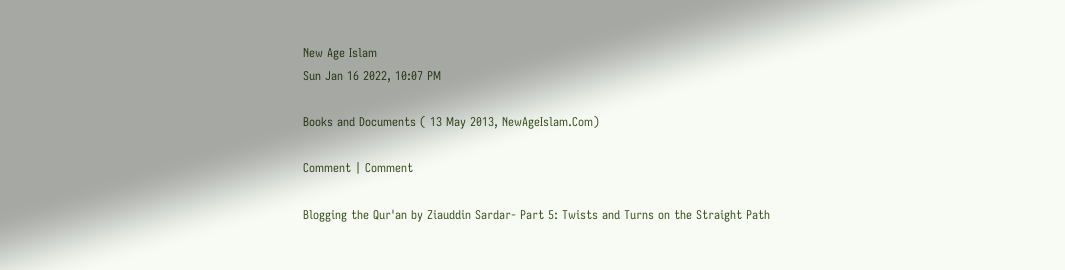New Age Islam
Sun Jan 16 2022, 10:07 PM

Books and Documents ( 13 May 2013, NewAgeIslam.Com)

Comment | Comment

Blogging the Qur'an by Ziauddin Sardar- Part 5: Twists and Turns on the Straight Path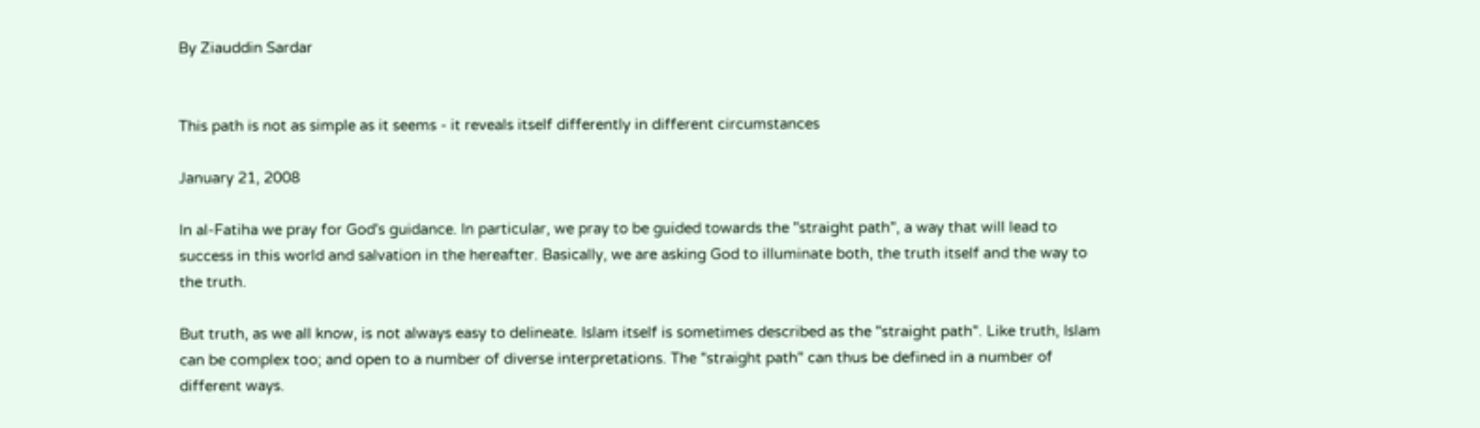By Ziauddin Sardar


This path is not as simple as it seems - it reveals itself differently in different circumstances

January 21, 2008

In al-Fatiha we pray for God's guidance. In particular, we pray to be guided towards the "straight path", a way that will lead to success in this world and salvation in the hereafter. Basically, we are asking God to illuminate both, the truth itself and the way to the truth.

But truth, as we all know, is not always easy to delineate. Islam itself is sometimes described as the "straight path". Like truth, Islam can be complex too; and open to a number of diverse interpretations. The "straight path" can thus be defined in a number of different ways.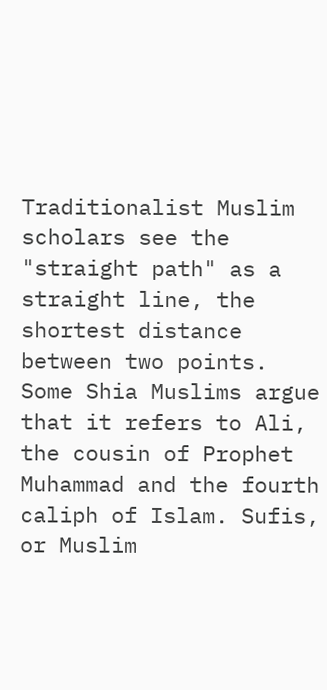Traditionalist Muslim scholars see the "straight path" as a straight line, the shortest distance between two points. Some Shia Muslims argue that it refers to Ali, the cousin of Prophet Muhammad and the fourth caliph of Islam. Sufis, or Muslim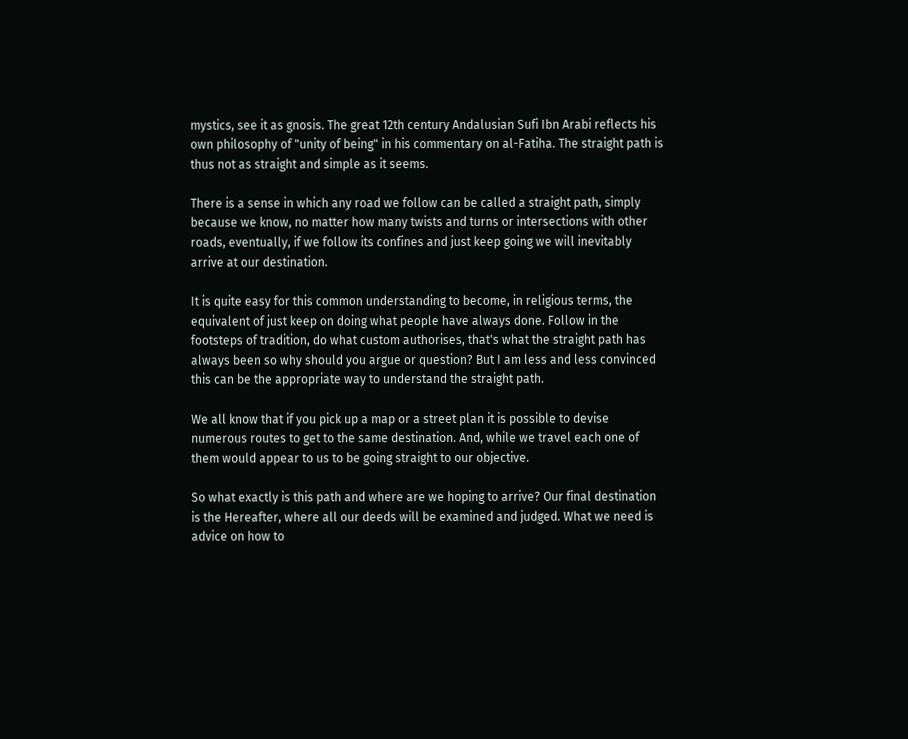mystics, see it as gnosis. The great 12th century Andalusian Sufi Ibn Arabi reflects his own philosophy of "unity of being" in his commentary on al-Fatiha. The straight path is thus not as straight and simple as it seems.

There is a sense in which any road we follow can be called a straight path, simply because we know, no matter how many twists and turns or intersections with other roads, eventually, if we follow its confines and just keep going we will inevitably arrive at our destination.

It is quite easy for this common understanding to become, in religious terms, the equivalent of just keep on doing what people have always done. Follow in the footsteps of tradition, do what custom authorises, that's what the straight path has always been so why should you argue or question? But I am less and less convinced this can be the appropriate way to understand the straight path.

We all know that if you pick up a map or a street plan it is possible to devise numerous routes to get to the same destination. And, while we travel each one of them would appear to us to be going straight to our objective.

So what exactly is this path and where are we hoping to arrive? Our final destination is the Hereafter, where all our deeds will be examined and judged. What we need is advice on how to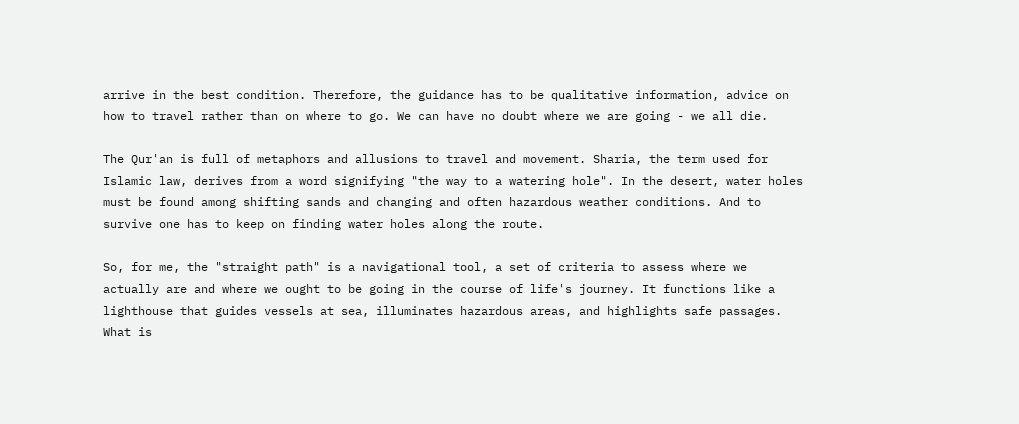arrive in the best condition. Therefore, the guidance has to be qualitative information, advice on how to travel rather than on where to go. We can have no doubt where we are going - we all die.

The Qur'an is full of metaphors and allusions to travel and movement. Sharia, the term used for Islamic law, derives from a word signifying "the way to a watering hole". In the desert, water holes must be found among shifting sands and changing and often hazardous weather conditions. And to survive one has to keep on finding water holes along the route.

So, for me, the "straight path" is a navigational tool, a set of criteria to assess where we actually are and where we ought to be going in the course of life's journey. It functions like a lighthouse that guides vessels at sea, illuminates hazardous areas, and highlights safe passages. What is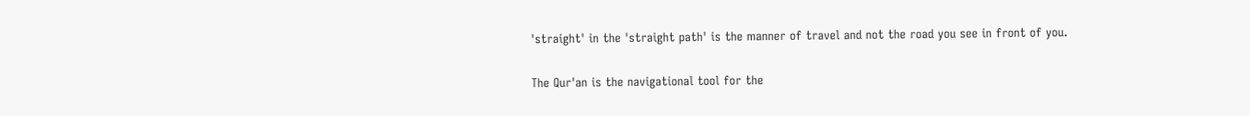'straight' in the 'straight path' is the manner of travel and not the road you see in front of you.

The Qur'an is the navigational tool for the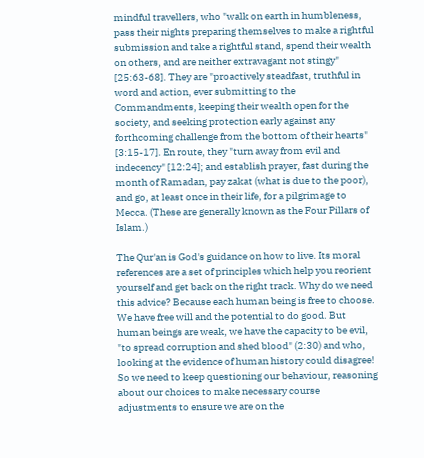mindful travellers, who "walk on earth in humbleness, pass their nights preparing themselves to make a rightful submission and take a rightful stand, spend their wealth on others, and are neither extravagant not stingy" [25:63-68]. They are "proactively steadfast, truthful in word and action, ever submitting to the Commandments, keeping their wealth open for the society, and seeking protection early against any forthcoming challenge from the bottom of their hearts" [3:15-17]. En route, they "turn away from evil and indecency" [12:24]; and establish prayer, fast during the month of Ramadan, pay zakat (what is due to the poor), and go, at least once in their life, for a pilgrimage to Mecca. (These are generally known as the Four Pillars of Islam.)

The Qur'an is God's guidance on how to live. Its moral references are a set of principles which help you reorient yourself and get back on the right track. Why do we need this advice? Because each human being is free to choose. We have free will and the potential to do good. But human beings are weak, we have the capacity to be evil, "to spread corruption and shed blood" (2:30) and who, looking at the evidence of human history could disagree! So we need to keep questioning our behaviour, reasoning about our choices to make necessary course adjustments to ensure we are on the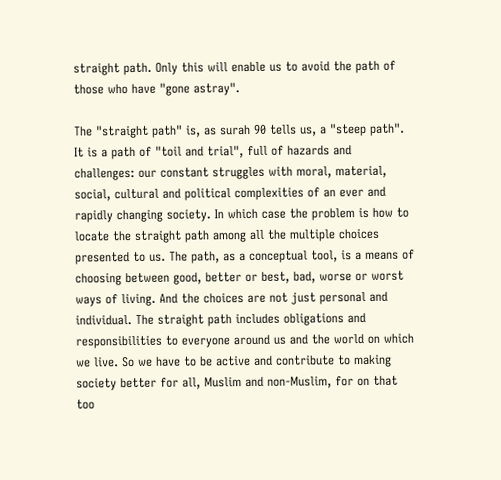straight path. Only this will enable us to avoid the path of those who have "gone astray".

The "straight path" is, as surah 90 tells us, a "steep path". It is a path of "toil and trial", full of hazards and challenges: our constant struggles with moral, material, social, cultural and political complexities of an ever and rapidly changing society. In which case the problem is how to locate the straight path among all the multiple choices presented to us. The path, as a conceptual tool, is a means of choosing between good, better or best, bad, worse or worst ways of living. And the choices are not just personal and individual. The straight path includes obligations and responsibilities to everyone around us and the world on which we live. So we have to be active and contribute to making society better for all, Muslim and non-Muslim, for on that too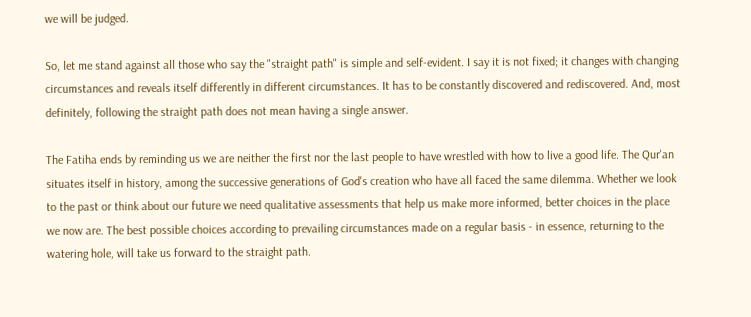we will be judged.

So, let me stand against all those who say the "straight path" is simple and self-evident. I say it is not fixed; it changes with changing circumstances and reveals itself differently in different circumstances. It has to be constantly discovered and rediscovered. And, most definitely, following the straight path does not mean having a single answer.

The Fatiha ends by reminding us we are neither the first nor the last people to have wrestled with how to live a good life. The Qur'an situates itself in history, among the successive generations of God's creation who have all faced the same dilemma. Whether we look to the past or think about our future we need qualitative assessments that help us make more informed, better choices in the place we now are. The best possible choices according to prevailing circumstances made on a regular basis - in essence, returning to the watering hole, will take us forward to the straight path.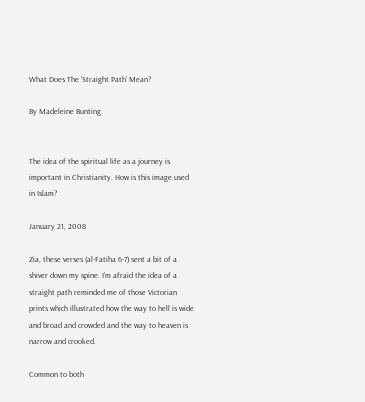What Does The 'Straight Path' Mean?

By Madeleine Bunting


The idea of the spiritual life as a journey is important in Christianity. How is this image used in Islam?

January 21, 2008

Zia, these verses (al-Fatiha 6-7) sent a bit of a shiver down my spine. I'm afraid the idea of a straight path reminded me of those Victorian prints which illustrated how the way to hell is wide and broad and crowded and the way to heaven is narrow and crooked.

Common to both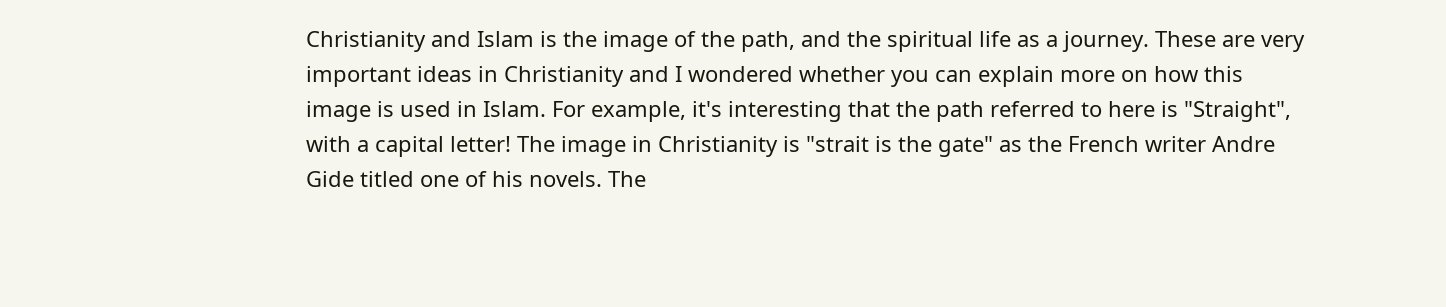Christianity and Islam is the image of the path, and the spiritual life as a journey. These are very important ideas in Christianity and I wondered whether you can explain more on how this image is used in Islam. For example, it's interesting that the path referred to here is "Straight", with a capital letter! The image in Christianity is "strait is the gate" as the French writer Andre Gide titled one of his novels. The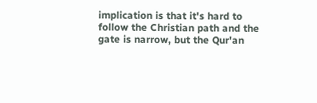implication is that it's hard to follow the Christian path and the gate is narrow, but the Qur'an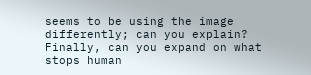seems to be using the image differently; can you explain? Finally, can you expand on what stops human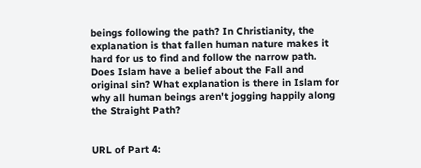beings following the path? In Christianity, the explanation is that fallen human nature makes it hard for us to find and follow the narrow path. Does Islam have a belief about the Fall and original sin? What explanation is there in Islam for why all human beings aren't jogging happily along the Straight Path?


URL of Part 4: